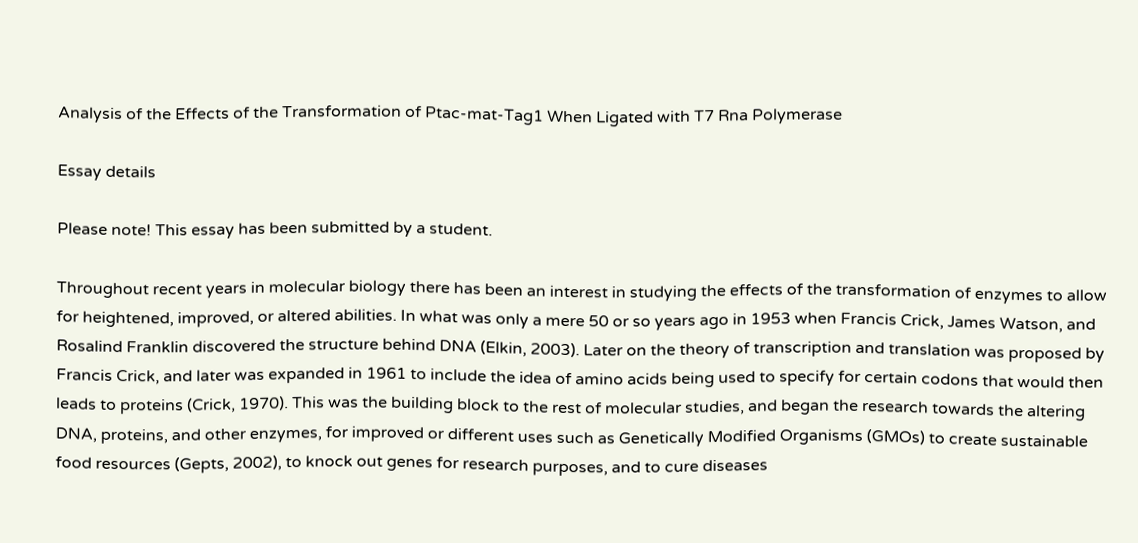Analysis of the Effects of the Transformation of Ptac-mat-Tag1 When Ligated with T7 Rna Polymerase

Essay details

Please note! This essay has been submitted by a student.

Throughout recent years in molecular biology there has been an interest in studying the effects of the transformation of enzymes to allow for heightened, improved, or altered abilities. In what was only a mere 50 or so years ago in 1953 when Francis Crick, James Watson, and Rosalind Franklin discovered the structure behind DNA (Elkin, 2003). Later on the theory of transcription and translation was proposed by Francis Crick, and later was expanded in 1961 to include the idea of amino acids being used to specify for certain codons that would then leads to proteins (Crick, 1970). This was the building block to the rest of molecular studies, and began the research towards the altering DNA, proteins, and other enzymes, for improved or different uses such as Genetically Modified Organisms (GMOs) to create sustainable food resources (Gepts, 2002), to knock out genes for research purposes, and to cure diseases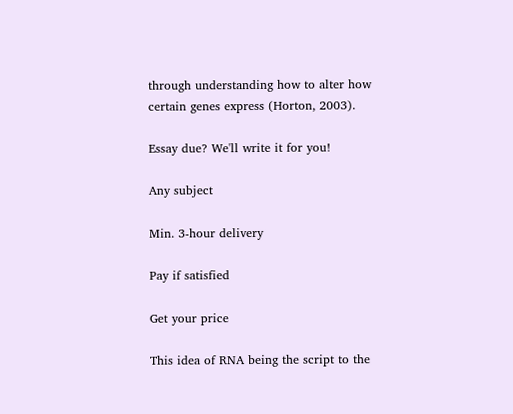through understanding how to alter how certain genes express (Horton, 2003).

Essay due? We'll write it for you!

Any subject

Min. 3-hour delivery

Pay if satisfied

Get your price

This idea of RNA being the script to the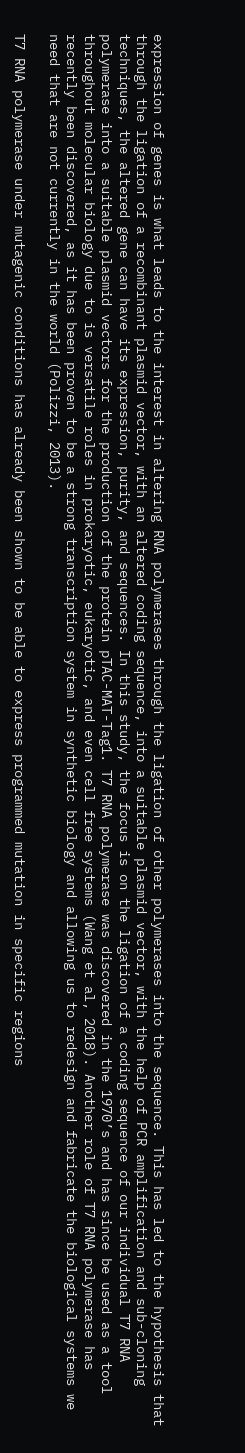expression of genes is what leads to the interest in altering RNA polymerases through the ligation of other polymerases into the sequence. This has led to the hypothesis that through the ligation of a recombinant plasmid vector, with an altered coding sequence, into a suitable plasmid vector, with the help of PCR amplification and sub-cloning techniques, the altered gene can have its expression, purity, and sequences. In this study, the focus is on the ligation of a coding sequence of our individual T7 RNA polymerase into a suitable plasmid vectors for the production of the protein pTAC-MAT-Tag1. T7 RNA polymerase was discovered in the 1970’s and has since be used as a tool throughout molecular biology due to is versatile roles in prokaryotic, eukaryotic, and even cell free systems (Wang et al, 2018). Another role of T7 RNA polymerase has recently been discovered, as it has been proven to be a strong transcription system in synthetic biology and allowing us to redesign and fabricate the biological systems we need that are not currently in the world (Polizzi, 2013).

T7 RNA polymerase under mutagenic conditions has already been shown to be able to express programmed mutation in specific regions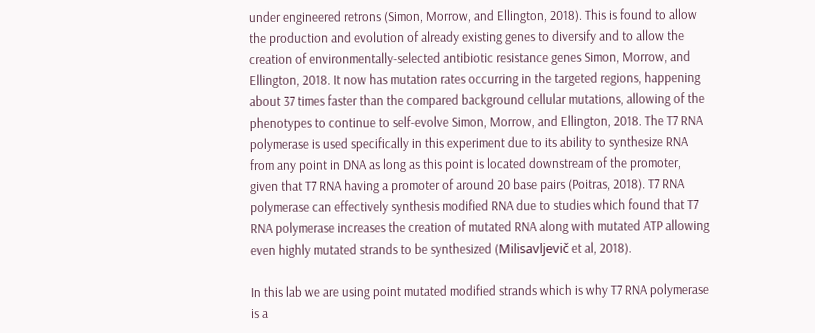under engineered retrons (Simon, Morrow, and Ellington, 2018). This is found to allow the production and evolution of already existing genes to diversify and to allow the creation of environmentally-selected antibiotic resistance genes Simon, Morrow, and Ellington, 2018. It now has mutation rates occurring in the targeted regions, happening about 37 times faster than the compared background cellular mutations, allowing of the phenotypes to continue to self-evolve Simon, Morrow, and Ellington, 2018. The T7 RNA polymerase is used specifically in this experiment due to its ability to synthesize RNA from any point in DNA as long as this point is located downstream of the promoter, given that T7 RNA having a promoter of around 20 base pairs (Poitras, 2018). T7 RNA polymerase can effectively synthesis modified RNA due to studies which found that T7 RNA polymerase increases the creation of mutated RNA along with mutated ATP allowing even highly mutated strands to be synthesized (Milisavljevič et al, 2018).

In this lab we are using point mutated modified strands which is why T7 RNA polymerase is a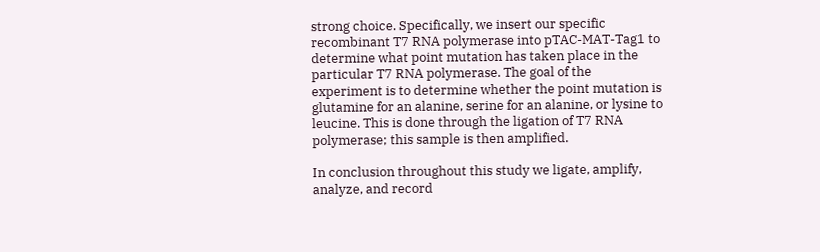strong choice. Specifically, we insert our specific recombinant T7 RNA polymerase into pTAC-MAT-Tag1 to determine what point mutation has taken place in the particular T7 RNA polymerase. The goal of the experiment is to determine whether the point mutation is glutamine for an alanine, serine for an alanine, or lysine to leucine. This is done through the ligation of T7 RNA polymerase; this sample is then amplified.

In conclusion throughout this study we ligate, amplify, analyze, and record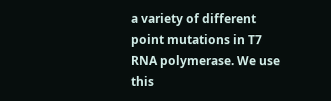a variety of different point mutations in T7 RNA polymerase. We use this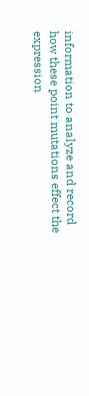information to analyze and record how these point mutations effect the expression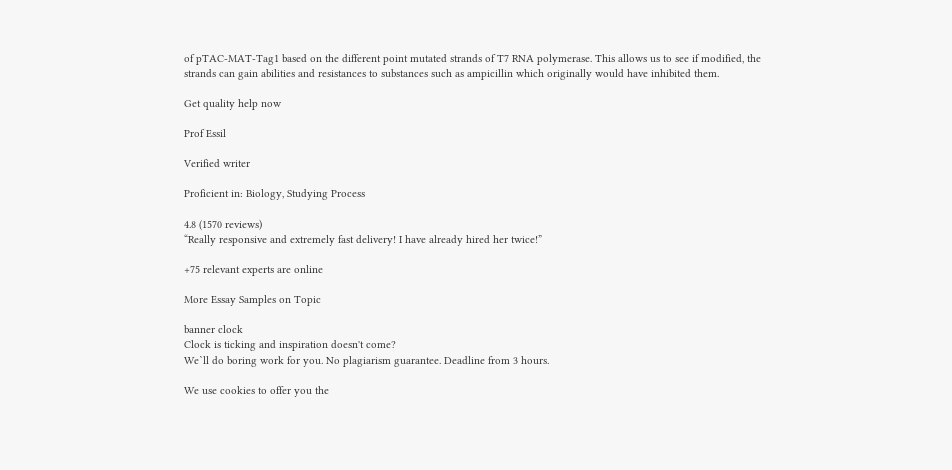of pTAC-MAT-Tag1 based on the different point mutated strands of T7 RNA polymerase. This allows us to see if modified, the strands can gain abilities and resistances to substances such as ampicillin which originally would have inhibited them.

Get quality help now

Prof Essil

Verified writer

Proficient in: Biology, Studying Process

4.8 (1570 reviews)
“Really responsive and extremely fast delivery! I have already hired her twice!”

+75 relevant experts are online

More Essay Samples on Topic

banner clock
Clock is ticking and inspiration doesn't come?
We`ll do boring work for you. No plagiarism guarantee. Deadline from 3 hours.

We use cookies to offer you the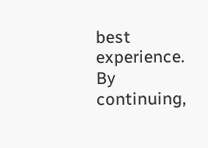best experience. By continuing,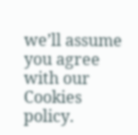we’ll assume you agree with our Cookies policy.